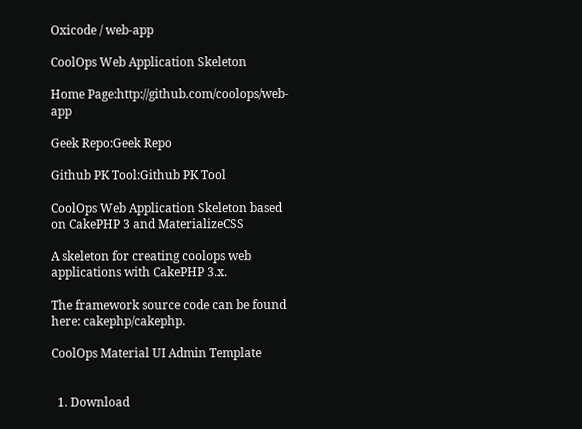Oxicode / web-app

CoolOps Web Application Skeleton

Home Page:http://github.com/coolops/web-app

Geek Repo:Geek Repo

Github PK Tool:Github PK Tool

CoolOps Web Application Skeleton based on CakePHP 3 and MaterializeCSS

A skeleton for creating coolops web applications with CakePHP 3.x.

The framework source code can be found here: cakephp/cakephp.

CoolOps Material UI Admin Template


  1. Download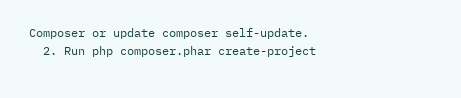Composer or update composer self-update.
  2. Run php composer.phar create-project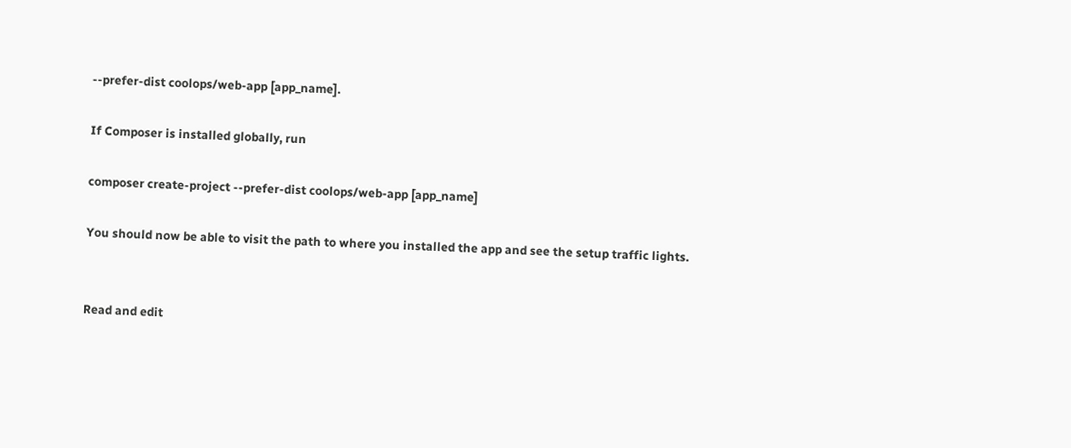--prefer-dist coolops/web-app [app_name].

If Composer is installed globally, run

composer create-project --prefer-dist coolops/web-app [app_name]

You should now be able to visit the path to where you installed the app and see the setup traffic lights.


Read and edit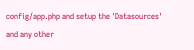config/app.php and setup the 'Datasources' and any other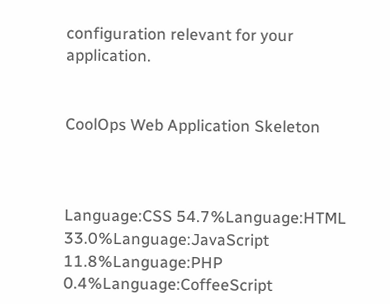configuration relevant for your application.


CoolOps Web Application Skeleton



Language:CSS 54.7%Language:HTML 33.0%Language:JavaScript 11.8%Language:PHP 0.4%Language:CoffeeScript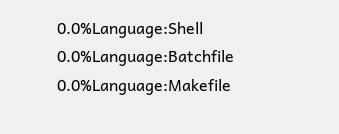0.0%Language:Shell 0.0%Language:Batchfile 0.0%Language:Makefile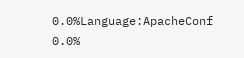0.0%Language:ApacheConf 0.0%